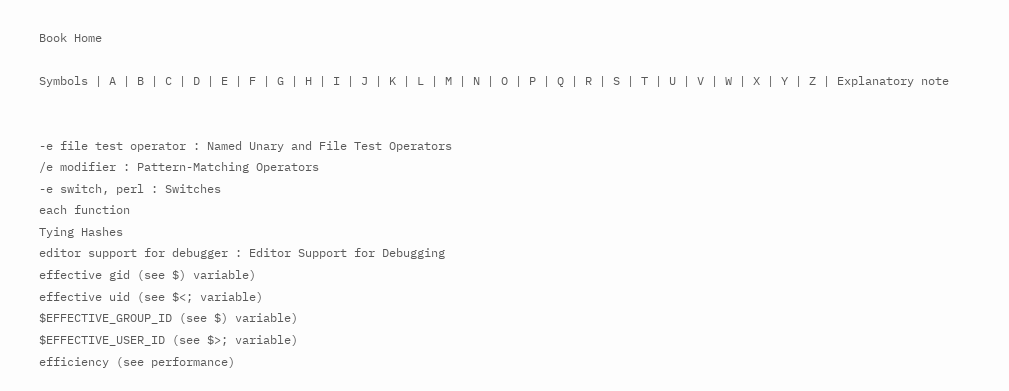Book Home

Symbols | A | B | C | D | E | F | G | H | I | J | K | L | M | N | O | P | Q | R | S | T | U | V | W | X | Y | Z | Explanatory note


-e file test operator : Named Unary and File Test Operators
/e modifier : Pattern-Matching Operators
-e switch, perl : Switches
each function
Tying Hashes
editor support for debugger : Editor Support for Debugging
effective gid (see $) variable)
effective uid (see $<; variable)
$EFFECTIVE_GROUP_ID (see $) variable)
$EFFECTIVE_USER_ID (see $>; variable)
efficiency (see performance)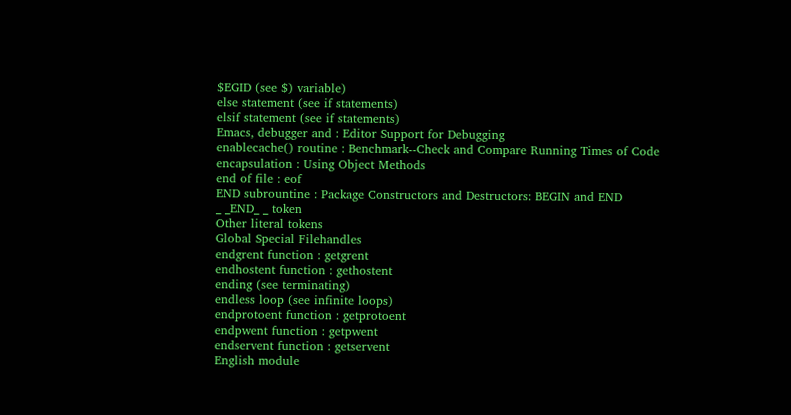$EGID (see $) variable)
else statement (see if statements)
elsif statement (see if statements)
Emacs, debugger and : Editor Support for Debugging
enablecache() routine : Benchmark--Check and Compare Running Times of Code
encapsulation : Using Object Methods
end of file : eof
END subrountine : Package Constructors and Destructors: BEGIN and END
_ _END_ _ token
Other literal tokens
Global Special Filehandles
endgrent function : getgrent
endhostent function : gethostent
ending (see terminating)
endless loop (see infinite loops)
endprotoent function : getprotoent
endpwent function : getpwent
endservent function : getservent
English module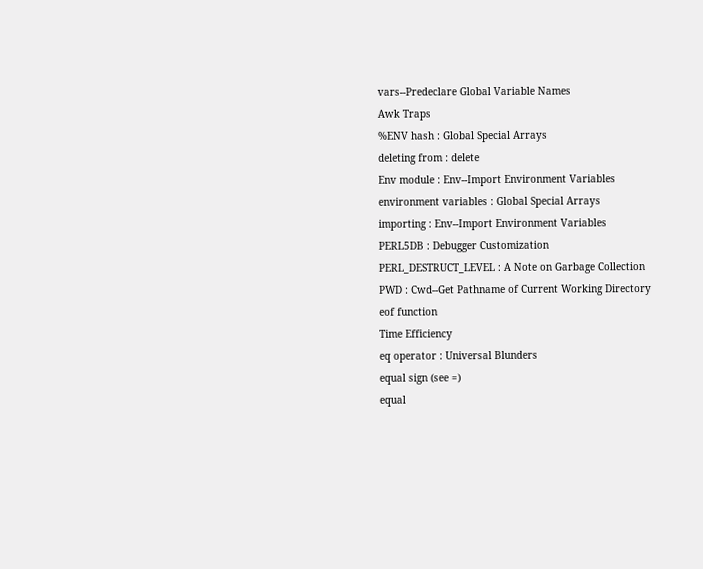vars--Predeclare Global Variable Names
Awk Traps
%ENV hash : Global Special Arrays
deleting from : delete
Env module : Env--Import Environment Variables
environment variables : Global Special Arrays
importing : Env--Import Environment Variables
PERL5DB : Debugger Customization
PERL_DESTRUCT_LEVEL : A Note on Garbage Collection
PWD : Cwd--Get Pathname of Current Working Directory
eof function
Time Efficiency
eq operator : Universal Blunders
equal sign (see =)
equal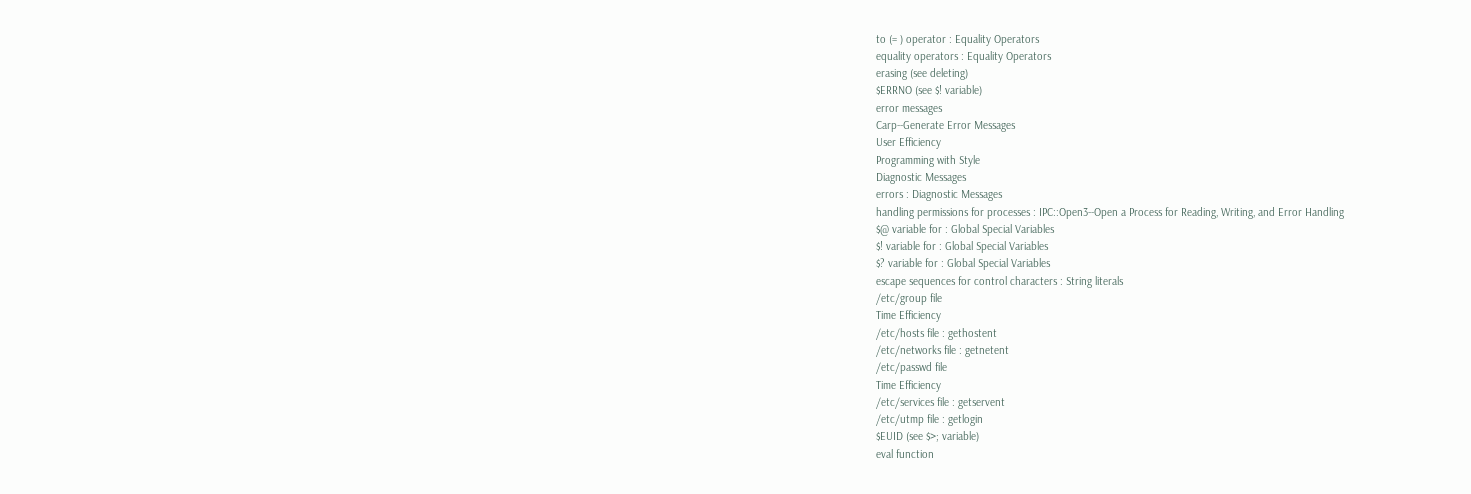to (= ) operator : Equality Operators
equality operators : Equality Operators
erasing (see deleting)
$ERRNO (see $! variable)
error messages
Carp--Generate Error Messages
User Efficiency
Programming with Style
Diagnostic Messages
errors : Diagnostic Messages
handling permissions for processes : IPC::Open3--Open a Process for Reading, Writing, and Error Handling
$@ variable for : Global Special Variables
$! variable for : Global Special Variables
$? variable for : Global Special Variables
escape sequences for control characters : String literals
/etc/group file
Time Efficiency
/etc/hosts file : gethostent
/etc/networks file : getnetent
/etc/passwd file
Time Efficiency
/etc/services file : getservent
/etc/utmp file : getlogin
$EUID (see $>; variable)
eval function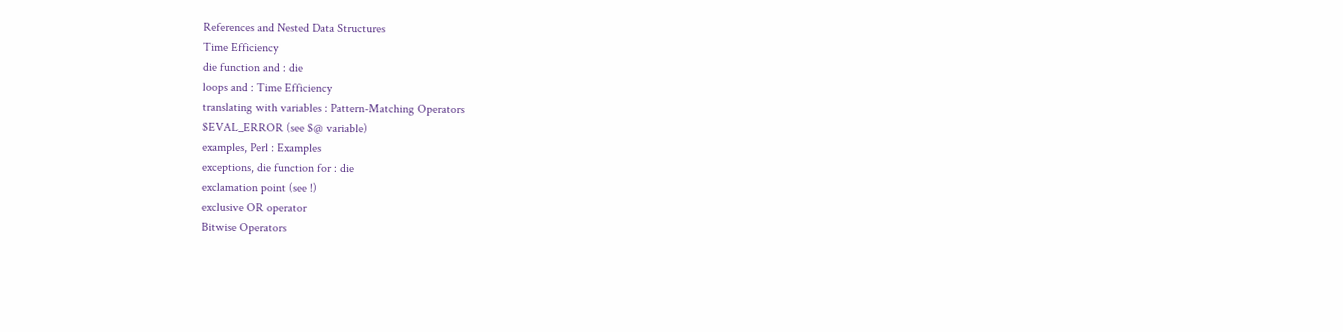References and Nested Data Structures
Time Efficiency
die function and : die
loops and : Time Efficiency
translating with variables : Pattern-Matching Operators
$EVAL_ERROR (see $@ variable)
examples, Perl : Examples
exceptions, die function for : die
exclamation point (see !)
exclusive OR operator
Bitwise Operators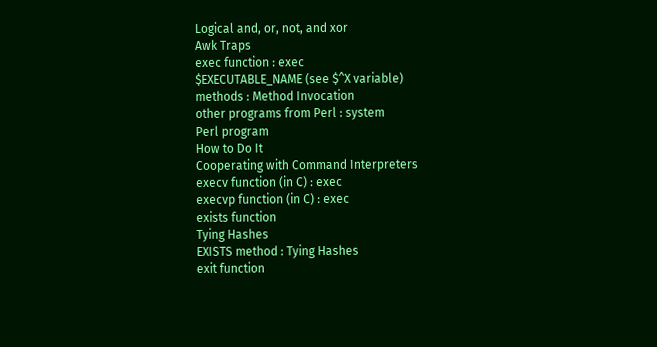Logical and, or, not, and xor
Awk Traps
exec function : exec
$EXECUTABLE_NAME (see $^X variable)
methods : Method Invocation
other programs from Perl : system
Perl program
How to Do It
Cooperating with Command Interpreters
execv function (in C) : exec
execvp function (in C) : exec
exists function
Tying Hashes
EXISTS method : Tying Hashes
exit function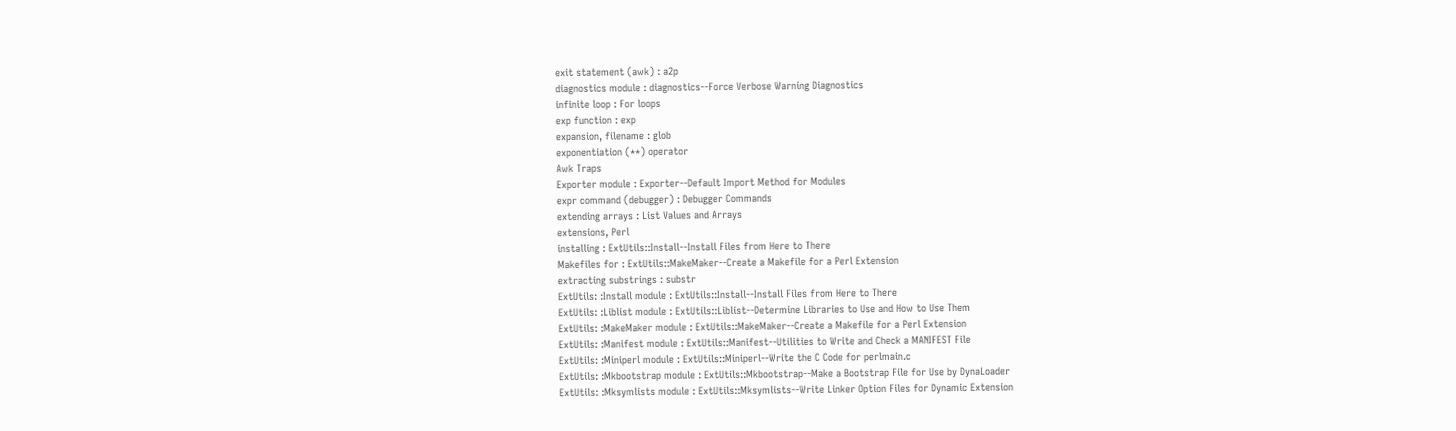exit statement (awk) : a2p
diagnostics module : diagnostics--Force Verbose Warning Diagnostics
infinite loop : For loops
exp function : exp
expansion, filename : glob
exponentiation (**) operator
Awk Traps
Exporter module : Exporter--Default Import Method for Modules
expr command (debugger) : Debugger Commands
extending arrays : List Values and Arrays
extensions, Perl
installing : ExtUtils::Install--Install Files from Here to There
Makefiles for : ExtUtils::MakeMaker--Create a Makefile for a Perl Extension
extracting substrings : substr
ExtUtils: :Install module : ExtUtils::Install--Install Files from Here to There
ExtUtils: :Liblist module : ExtUtils::Liblist--Determine Libraries to Use and How to Use Them
ExtUtils: :MakeMaker module : ExtUtils::MakeMaker--Create a Makefile for a Perl Extension
ExtUtils: :Manifest module : ExtUtils::Manifest--Utilities to Write and Check a MANIFEST File
ExtUtils: :Miniperl module : ExtUtils::Miniperl--Write the C Code for perlmain.c
ExtUtils: :Mkbootstrap module : ExtUtils::Mkbootstrap--Make a Bootstrap File for Use by DynaLoader
ExtUtils: :Mksymlists module : ExtUtils::Mksymlists--Write Linker Option Files for Dynamic Extension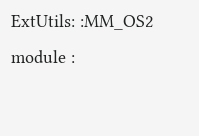ExtUtils: :MM_OS2 module :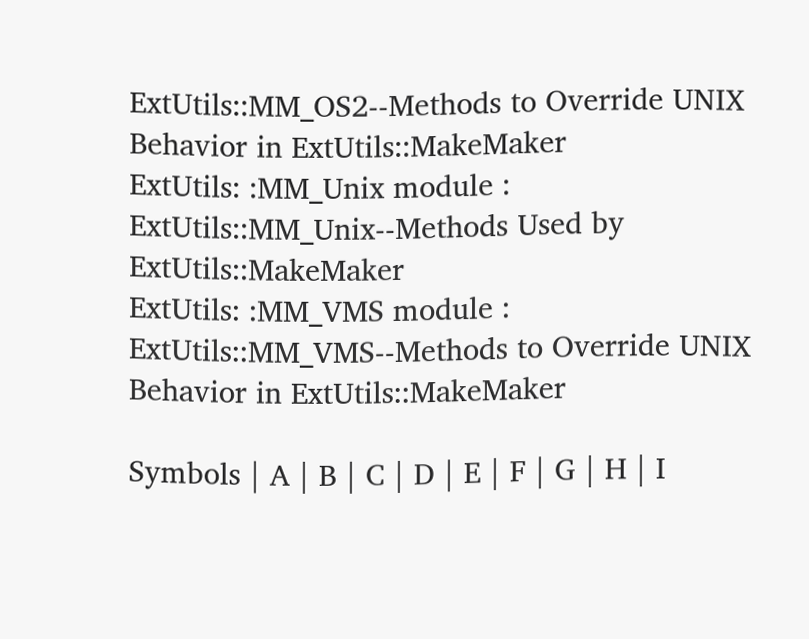ExtUtils::MM_OS2--Methods to Override UNIX Behavior in ExtUtils::MakeMaker
ExtUtils: :MM_Unix module : ExtUtils::MM_Unix--Methods Used by ExtUtils::MakeMaker
ExtUtils: :MM_VMS module : ExtUtils::MM_VMS--Methods to Override UNIX Behavior in ExtUtils::MakeMaker

Symbols | A | B | C | D | E | F | G | H | I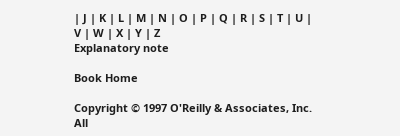| J | K | L | M | N | O | P | Q | R | S | T | U | V | W | X | Y | Z
Explanatory note

Book Home

Copyright © 1997 O'Reilly & Associates, Inc. All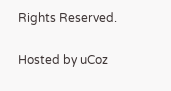Rights Reserved.

Hosted by uCoz